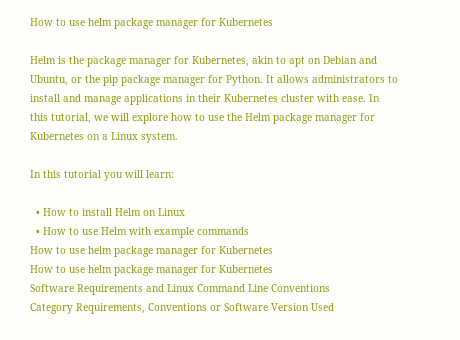How to use helm package manager for Kubernetes

Helm is the package manager for Kubernetes, akin to apt on Debian and Ubuntu, or the pip package manager for Python. It allows administrators to install and manage applications in their Kubernetes cluster with ease. In this tutorial, we will explore how to use the Helm package manager for Kubernetes on a Linux system.

In this tutorial you will learn:

  • How to install Helm on Linux
  • How to use Helm with example commands
How to use helm package manager for Kubernetes
How to use helm package manager for Kubernetes
Software Requirements and Linux Command Line Conventions
Category Requirements, Conventions or Software Version Used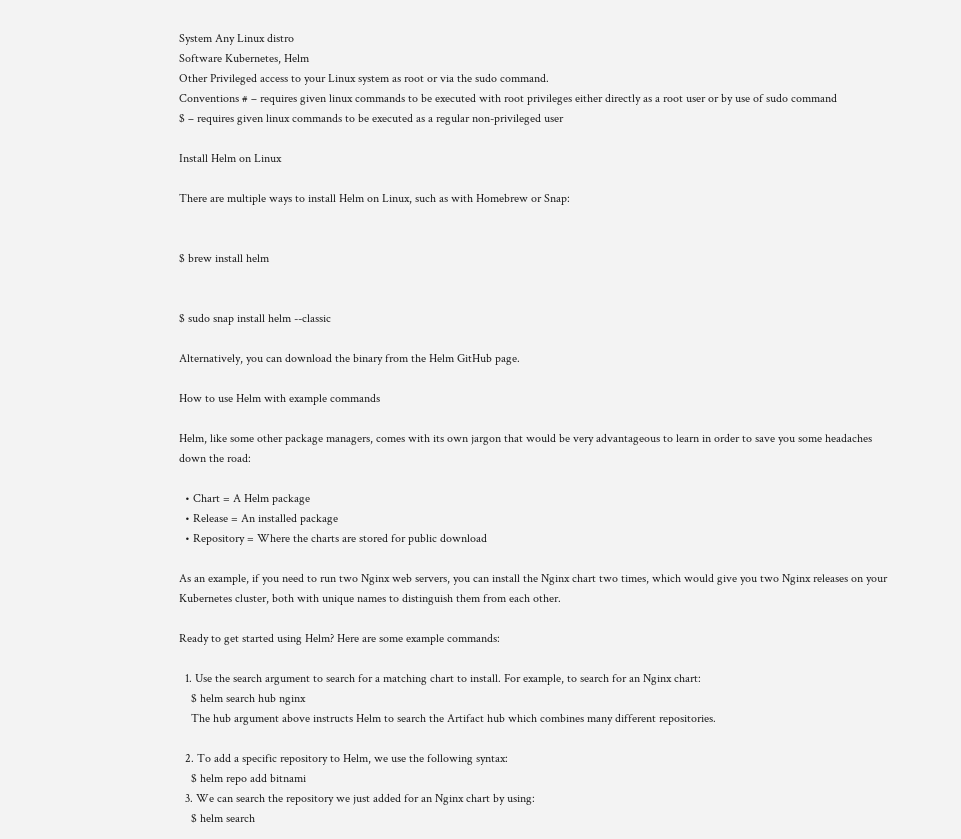System Any Linux distro
Software Kubernetes, Helm
Other Privileged access to your Linux system as root or via the sudo command.
Conventions # – requires given linux commands to be executed with root privileges either directly as a root user or by use of sudo command
$ – requires given linux commands to be executed as a regular non-privileged user

Install Helm on Linux

There are multiple ways to install Helm on Linux, such as with Homebrew or Snap:


$ brew install helm


$ sudo snap install helm --classic

Alternatively, you can download the binary from the Helm GitHub page.

How to use Helm with example commands

Helm, like some other package managers, comes with its own jargon that would be very advantageous to learn in order to save you some headaches down the road:

  • Chart = A Helm package
  • Release = An installed package
  • Repository = Where the charts are stored for public download

As an example, if you need to run two Nginx web servers, you can install the Nginx chart two times, which would give you two Nginx releases on your Kubernetes cluster, both with unique names to distinguish them from each other.

Ready to get started using Helm? Here are some example commands:

  1. Use the search argument to search for a matching chart to install. For example, to search for an Nginx chart:
    $ helm search hub nginx
    The hub argument above instructs Helm to search the Artifact hub which combines many different repositories.

  2. To add a specific repository to Helm, we use the following syntax:
    $ helm repo add bitnami
  3. We can search the repository we just added for an Nginx chart by using:
    $ helm search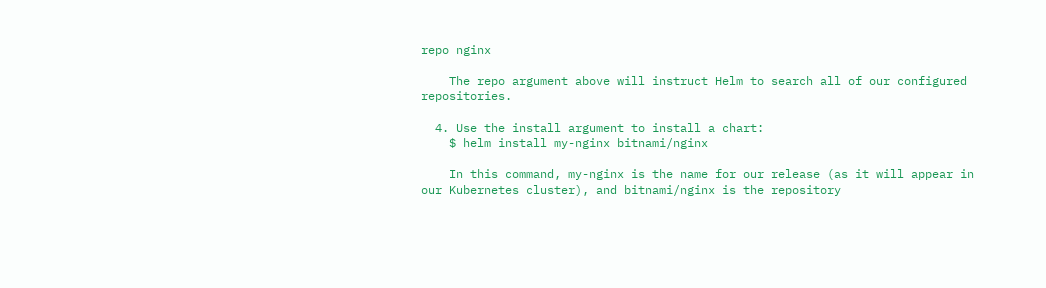repo nginx

    The repo argument above will instruct Helm to search all of our configured repositories.

  4. Use the install argument to install a chart:
    $ helm install my-nginx bitnami/nginx

    In this command, my-nginx is the name for our release (as it will appear in our Kubernetes cluster), and bitnami/nginx is the repository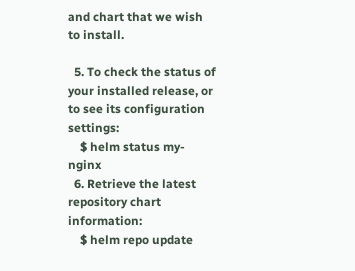and chart that we wish to install.

  5. To check the status of your installed release, or to see its configuration settings:
    $ helm status my-nginx
  6. Retrieve the latest repository chart information:
    $ helm repo update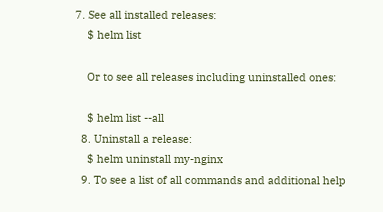7. See all installed releases:
    $ helm list

    Or to see all releases including uninstalled ones:

    $ helm list --all
  8. Uninstall a release:
    $ helm uninstall my-nginx
  9. To see a list of all commands and additional help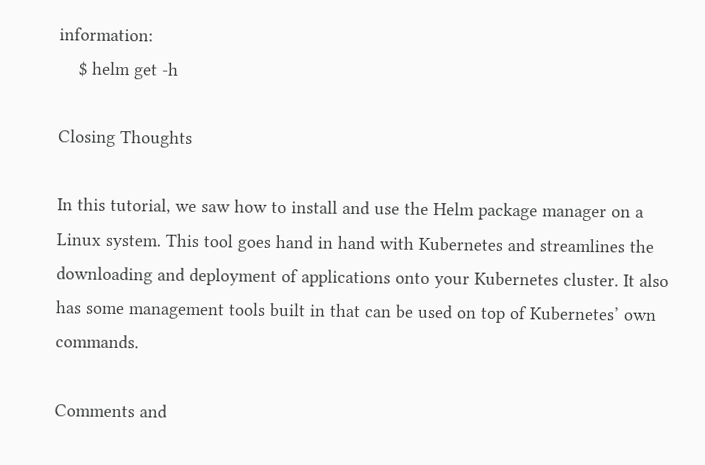information:
    $ helm get -h

Closing Thoughts

In this tutorial, we saw how to install and use the Helm package manager on a Linux system. This tool goes hand in hand with Kubernetes and streamlines the downloading and deployment of applications onto your Kubernetes cluster. It also has some management tools built in that can be used on top of Kubernetes’ own commands.

Comments and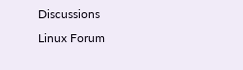Discussions
Linux Forum